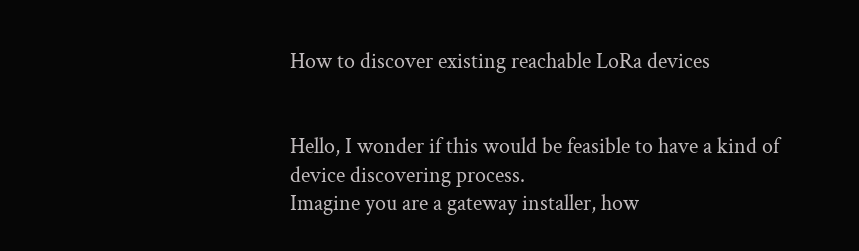How to discover existing reachable LoRa devices


Hello, I wonder if this would be feasible to have a kind of device discovering process.
Imagine you are a gateway installer, how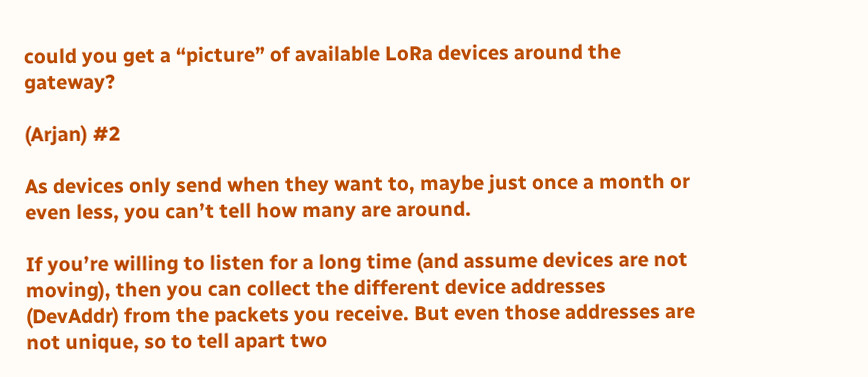could you get a “picture” of available LoRa devices around the gateway?

(Arjan) #2

As devices only send when they want to, maybe just once a month or even less, you can’t tell how many are around.

If you’re willing to listen for a long time (and assume devices are not moving), then you can collect the different device addresses (DevAddr) from the packets you receive. But even those addresses are not unique, so to tell apart two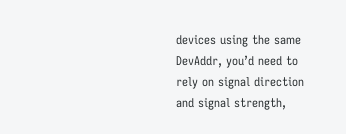devices using the same DevAddr, you’d need to rely on signal direction and signal strength,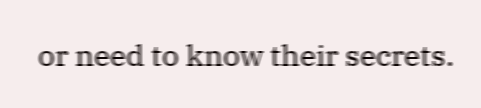or need to know their secrets.